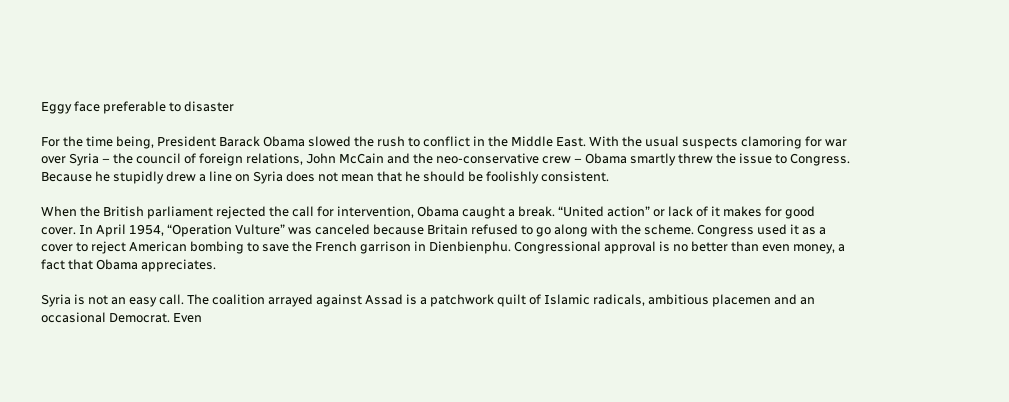Eggy face preferable to disaster

For the time being, President Barack Obama slowed the rush to conflict in the Middle East. With the usual suspects clamoring for war over Syria – the council of foreign relations, John McCain and the neo-conservative crew – Obama smartly threw the issue to Congress. Because he stupidly drew a line on Syria does not mean that he should be foolishly consistent.

When the British parliament rejected the call for intervention, Obama caught a break. “United action” or lack of it makes for good cover. In April 1954, “Operation Vulture” was canceled because Britain refused to go along with the scheme. Congress used it as a cover to reject American bombing to save the French garrison in Dienbienphu. Congressional approval is no better than even money, a fact that Obama appreciates.

Syria is not an easy call. The coalition arrayed against Assad is a patchwork quilt of Islamic radicals, ambitious placemen and an occasional Democrat. Even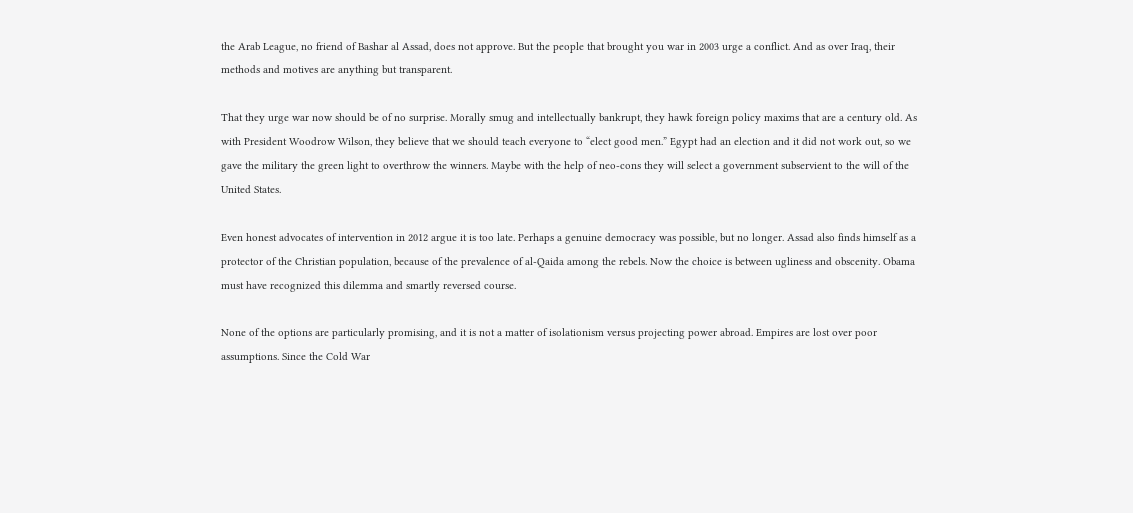the Arab League, no friend of Bashar al Assad, does not approve. But the people that brought you war in 2003 urge a conflict. And as over Iraq, their methods and motives are anything but transparent.

That they urge war now should be of no surprise. Morally smug and intellectually bankrupt, they hawk foreign policy maxims that are a century old. As with President Woodrow Wilson, they believe that we should teach everyone to “elect good men.” Egypt had an election and it did not work out, so we gave the military the green light to overthrow the winners. Maybe with the help of neo-cons they will select a government subservient to the will of the United States.

Even honest advocates of intervention in 2012 argue it is too late. Perhaps a genuine democracy was possible, but no longer. Assad also finds himself as a protector of the Christian population, because of the prevalence of al-Qaida among the rebels. Now the choice is between ugliness and obscenity. Obama must have recognized this dilemma and smartly reversed course.

None of the options are particularly promising, and it is not a matter of isolationism versus projecting power abroad. Empires are lost over poor assumptions. Since the Cold War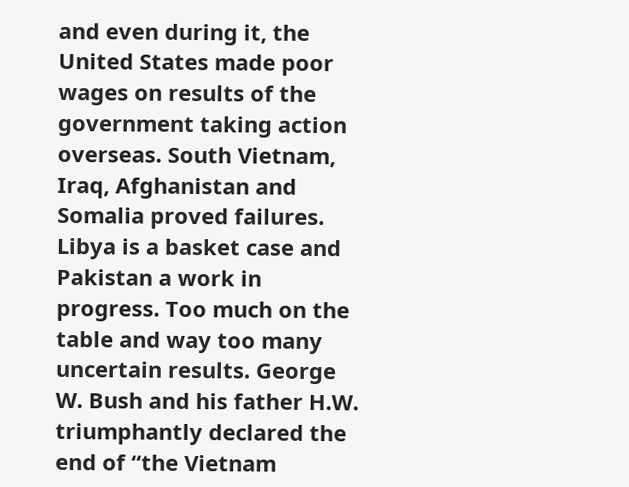and even during it, the United States made poor wages on results of the government taking action overseas. South Vietnam, Iraq, Afghanistan and Somalia proved failures. Libya is a basket case and Pakistan a work in progress. Too much on the table and way too many uncertain results. George W. Bush and his father H.W. triumphantly declared the end of “the Vietnam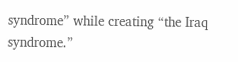syndrome” while creating “the Iraq syndrome.”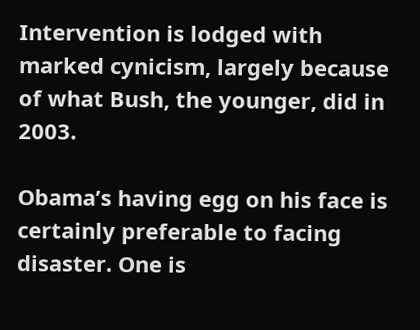Intervention is lodged with marked cynicism, largely because of what Bush, the younger, did in 2003.

Obama’s having egg on his face is certainly preferable to facing disaster. One is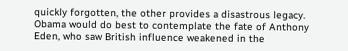quickly forgotten, the other provides a disastrous legacy. Obama would do best to contemplate the fate of Anthony Eden, who saw British influence weakened in the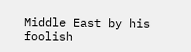Middle East by his foolish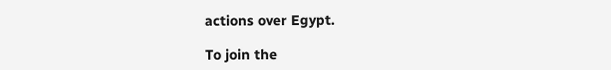actions over Egypt.

To join the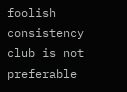foolish consistency club is not preferable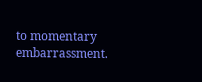to momentary embarrassment.